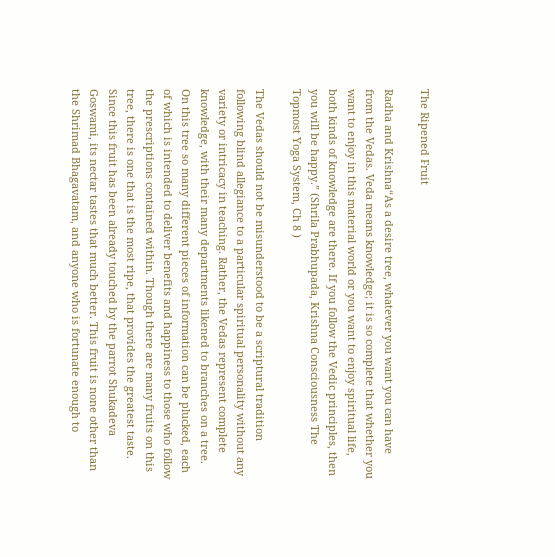The Ripened Fruit

Radha and Krishna“As a desire tree, whatever you want you can have from the Vedas. Veda means knowledge; it is so complete that whether you want to enjoy in this material world or you want to enjoy spiritual life, both kinds of knowledge are there. If you follow the Vedic principles, then you will be happy.” (Shrila Prabhupada, Krishna Consciousness The Topmost Yoga System, Ch 8 )

The Vedas should not be misunderstood to be a scriptural tradition following blind allegiance to a particular spiritual personality without any variety or intricacy in teaching. Rather, the Vedas represent complete knowledge, with their many departments likened to branches on a tree. On this tree so many different pieces of information can be plucked, each of which is intended to deliver benefits and happiness to those who follow the prescriptions contained within. Though there are many fruits on this tree, there is one that is the most ripe, that provides the greatest taste. Since this fruit has been already touched by the parrot Shukadeva Goswami, its nectar tastes that much better. This fruit is none other than the Shrimad Bhagavatam, and anyone who is fortunate enough to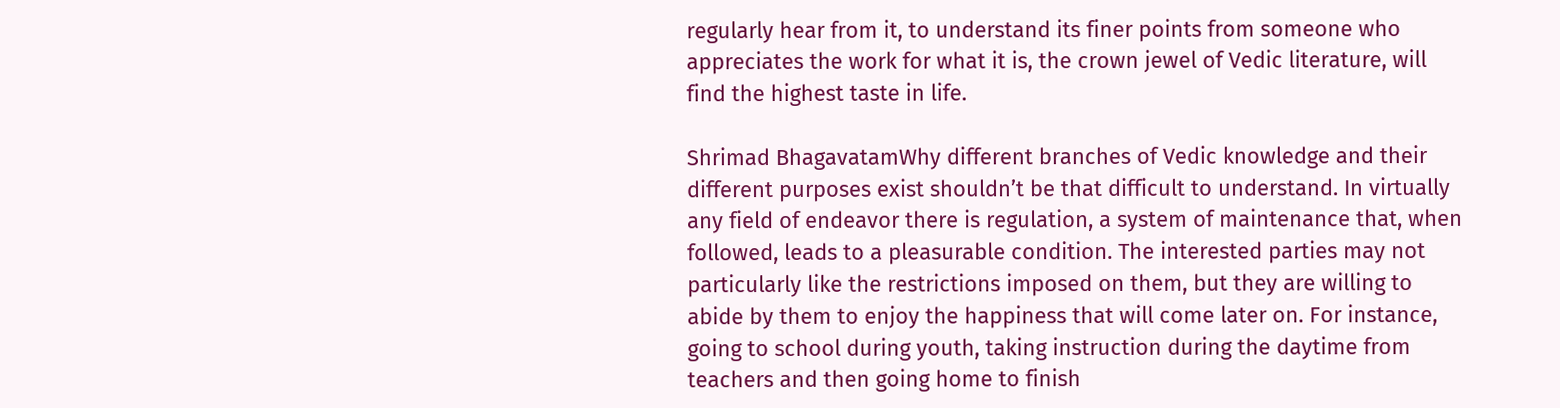regularly hear from it, to understand its finer points from someone who appreciates the work for what it is, the crown jewel of Vedic literature, will find the highest taste in life.

Shrimad BhagavatamWhy different branches of Vedic knowledge and their different purposes exist shouldn’t be that difficult to understand. In virtually any field of endeavor there is regulation, a system of maintenance that, when followed, leads to a pleasurable condition. The interested parties may not particularly like the restrictions imposed on them, but they are willing to abide by them to enjoy the happiness that will come later on. For instance, going to school during youth, taking instruction during the daytime from teachers and then going home to finish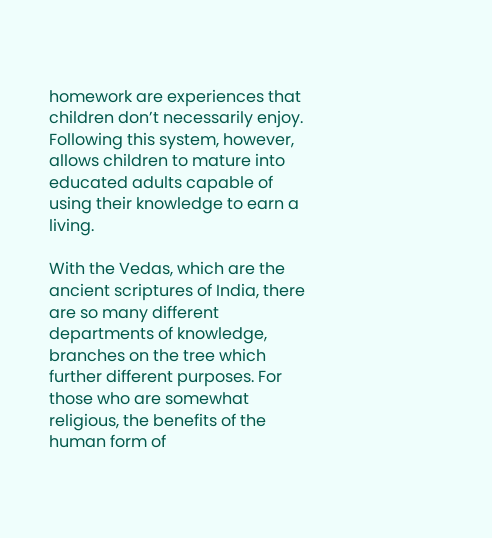homework are experiences that children don’t necessarily enjoy. Following this system, however, allows children to mature into educated adults capable of using their knowledge to earn a living.

With the Vedas, which are the ancient scriptures of India, there are so many different departments of knowledge, branches on the tree which further different purposes. For those who are somewhat religious, the benefits of the human form of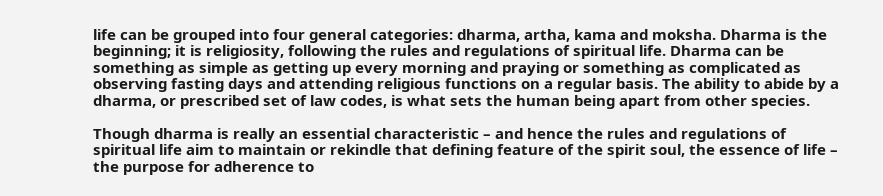life can be grouped into four general categories: dharma, artha, kama and moksha. Dharma is the beginning; it is religiosity, following the rules and regulations of spiritual life. Dharma can be something as simple as getting up every morning and praying or something as complicated as observing fasting days and attending religious functions on a regular basis. The ability to abide by a dharma, or prescribed set of law codes, is what sets the human being apart from other species.

Though dharma is really an essential characteristic – and hence the rules and regulations of spiritual life aim to maintain or rekindle that defining feature of the spirit soul, the essence of life – the purpose for adherence to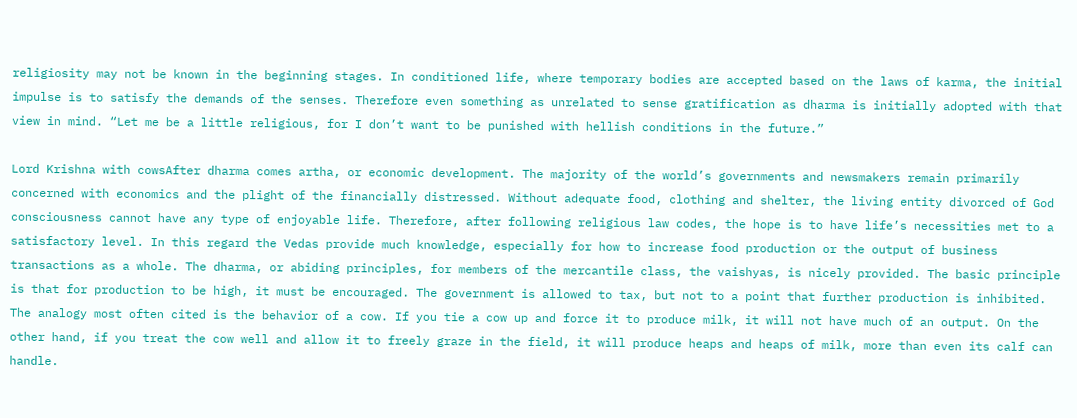religiosity may not be known in the beginning stages. In conditioned life, where temporary bodies are accepted based on the laws of karma, the initial impulse is to satisfy the demands of the senses. Therefore even something as unrelated to sense gratification as dharma is initially adopted with that view in mind. “Let me be a little religious, for I don’t want to be punished with hellish conditions in the future.”

Lord Krishna with cowsAfter dharma comes artha, or economic development. The majority of the world’s governments and newsmakers remain primarily concerned with economics and the plight of the financially distressed. Without adequate food, clothing and shelter, the living entity divorced of God consciousness cannot have any type of enjoyable life. Therefore, after following religious law codes, the hope is to have life’s necessities met to a satisfactory level. In this regard the Vedas provide much knowledge, especially for how to increase food production or the output of business transactions as a whole. The dharma, or abiding principles, for members of the mercantile class, the vaishyas, is nicely provided. The basic principle is that for production to be high, it must be encouraged. The government is allowed to tax, but not to a point that further production is inhibited. The analogy most often cited is the behavior of a cow. If you tie a cow up and force it to produce milk, it will not have much of an output. On the other hand, if you treat the cow well and allow it to freely graze in the field, it will produce heaps and heaps of milk, more than even its calf can handle.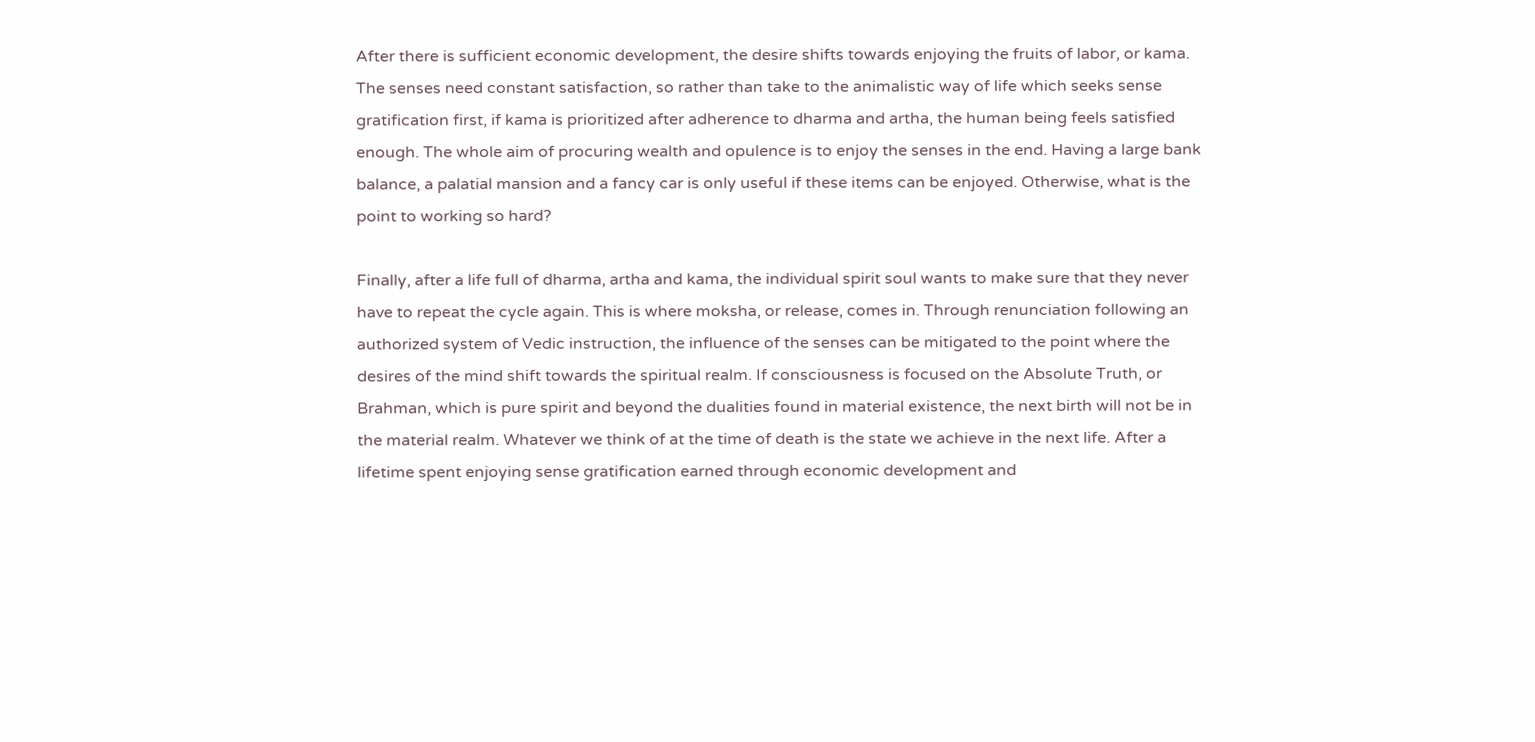After there is sufficient economic development, the desire shifts towards enjoying the fruits of labor, or kama. The senses need constant satisfaction, so rather than take to the animalistic way of life which seeks sense gratification first, if kama is prioritized after adherence to dharma and artha, the human being feels satisfied enough. The whole aim of procuring wealth and opulence is to enjoy the senses in the end. Having a large bank balance, a palatial mansion and a fancy car is only useful if these items can be enjoyed. Otherwise, what is the point to working so hard?

Finally, after a life full of dharma, artha and kama, the individual spirit soul wants to make sure that they never have to repeat the cycle again. This is where moksha, or release, comes in. Through renunciation following an authorized system of Vedic instruction, the influence of the senses can be mitigated to the point where the desires of the mind shift towards the spiritual realm. If consciousness is focused on the Absolute Truth, or Brahman, which is pure spirit and beyond the dualities found in material existence, the next birth will not be in the material realm. Whatever we think of at the time of death is the state we achieve in the next life. After a lifetime spent enjoying sense gratification earned through economic development and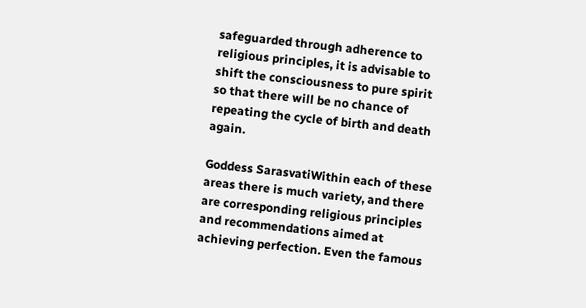safeguarded through adherence to religious principles, it is advisable to shift the consciousness to pure spirit so that there will be no chance of repeating the cycle of birth and death again.

Goddess SarasvatiWithin each of these areas there is much variety, and there are corresponding religious principles and recommendations aimed at achieving perfection. Even the famous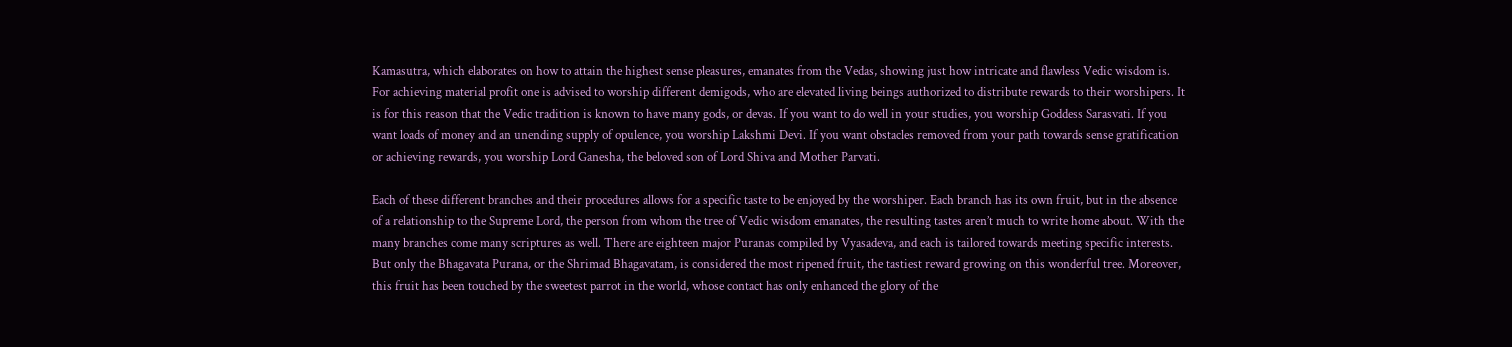Kamasutra, which elaborates on how to attain the highest sense pleasures, emanates from the Vedas, showing just how intricate and flawless Vedic wisdom is. For achieving material profit one is advised to worship different demigods, who are elevated living beings authorized to distribute rewards to their worshipers. It is for this reason that the Vedic tradition is known to have many gods, or devas. If you want to do well in your studies, you worship Goddess Sarasvati. If you want loads of money and an unending supply of opulence, you worship Lakshmi Devi. If you want obstacles removed from your path towards sense gratification or achieving rewards, you worship Lord Ganesha, the beloved son of Lord Shiva and Mother Parvati.

Each of these different branches and their procedures allows for a specific taste to be enjoyed by the worshiper. Each branch has its own fruit, but in the absence of a relationship to the Supreme Lord, the person from whom the tree of Vedic wisdom emanates, the resulting tastes aren’t much to write home about. With the many branches come many scriptures as well. There are eighteen major Puranas compiled by Vyasadeva, and each is tailored towards meeting specific interests. But only the Bhagavata Purana, or the Shrimad Bhagavatam, is considered the most ripened fruit, the tastiest reward growing on this wonderful tree. Moreover, this fruit has been touched by the sweetest parrot in the world, whose contact has only enhanced the glory of the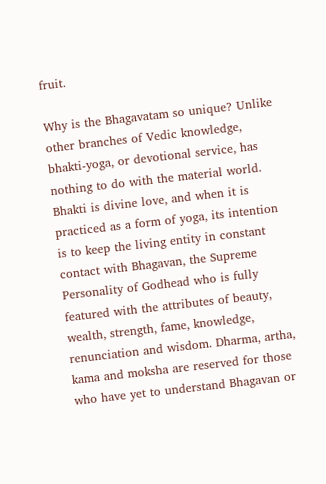fruit.

Why is the Bhagavatam so unique? Unlike other branches of Vedic knowledge, bhakti-yoga, or devotional service, has nothing to do with the material world. Bhakti is divine love, and when it is practiced as a form of yoga, its intention is to keep the living entity in constant contact with Bhagavan, the Supreme Personality of Godhead who is fully featured with the attributes of beauty, wealth, strength, fame, knowledge, renunciation and wisdom. Dharma, artha, kama and moksha are reserved for those who have yet to understand Bhagavan or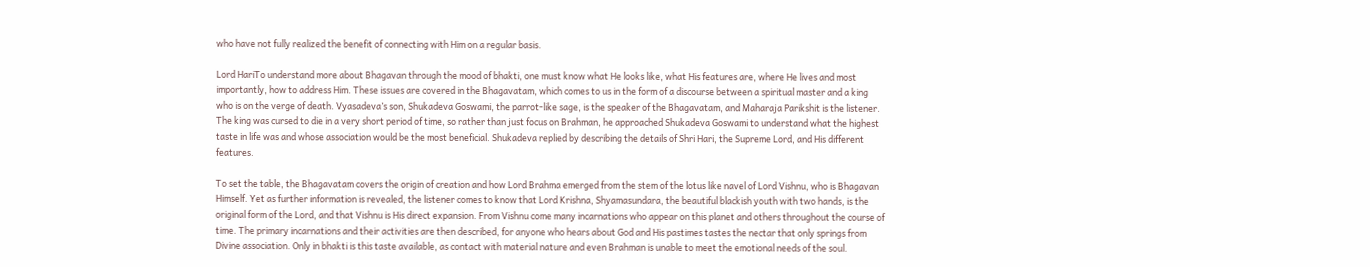who have not fully realized the benefit of connecting with Him on a regular basis.

Lord HariTo understand more about Bhagavan through the mood of bhakti, one must know what He looks like, what His features are, where He lives and most importantly, how to address Him. These issues are covered in the Bhagavatam, which comes to us in the form of a discourse between a spiritual master and a king who is on the verge of death. Vyasadeva’s son, Shukadeva Goswami, the parrot-like sage, is the speaker of the Bhagavatam, and Maharaja Parikshit is the listener. The king was cursed to die in a very short period of time, so rather than just focus on Brahman, he approached Shukadeva Goswami to understand what the highest taste in life was and whose association would be the most beneficial. Shukadeva replied by describing the details of Shri Hari, the Supreme Lord, and His different features.

To set the table, the Bhagavatam covers the origin of creation and how Lord Brahma emerged from the stem of the lotus like navel of Lord Vishnu, who is Bhagavan Himself. Yet as further information is revealed, the listener comes to know that Lord Krishna, Shyamasundara, the beautiful blackish youth with two hands, is the original form of the Lord, and that Vishnu is His direct expansion. From Vishnu come many incarnations who appear on this planet and others throughout the course of time. The primary incarnations and their activities are then described, for anyone who hears about God and His pastimes tastes the nectar that only springs from Divine association. Only in bhakti is this taste available, as contact with material nature and even Brahman is unable to meet the emotional needs of the soul.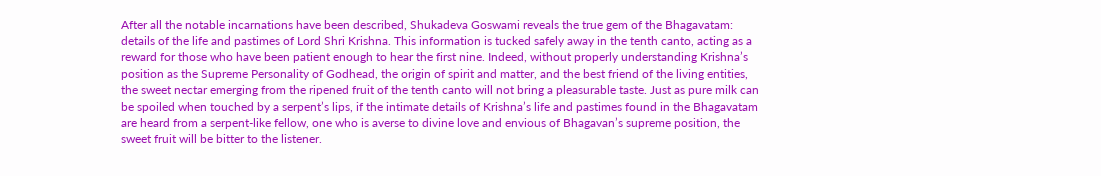After all the notable incarnations have been described, Shukadeva Goswami reveals the true gem of the Bhagavatam: details of the life and pastimes of Lord Shri Krishna. This information is tucked safely away in the tenth canto, acting as a reward for those who have been patient enough to hear the first nine. Indeed, without properly understanding Krishna’s position as the Supreme Personality of Godhead, the origin of spirit and matter, and the best friend of the living entities, the sweet nectar emerging from the ripened fruit of the tenth canto will not bring a pleasurable taste. Just as pure milk can be spoiled when touched by a serpent’s lips, if the intimate details of Krishna’s life and pastimes found in the Bhagavatam are heard from a serpent-like fellow, one who is averse to divine love and envious of Bhagavan’s supreme position, the sweet fruit will be bitter to the listener.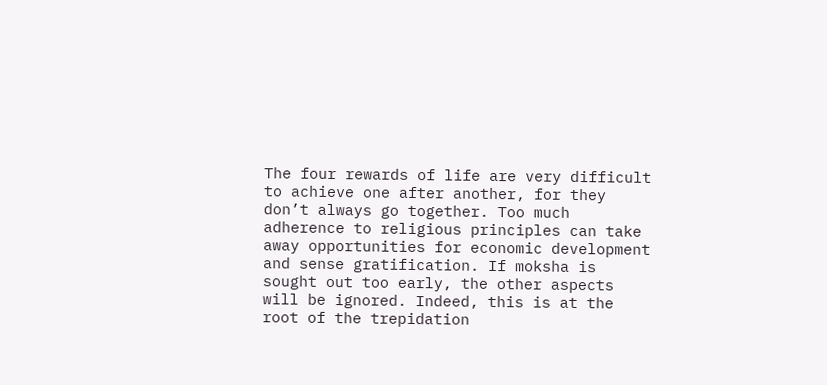The four rewards of life are very difficult to achieve one after another, for they don’t always go together. Too much adherence to religious principles can take away opportunities for economic development and sense gratification. If moksha is sought out too early, the other aspects will be ignored. Indeed, this is at the root of the trepidation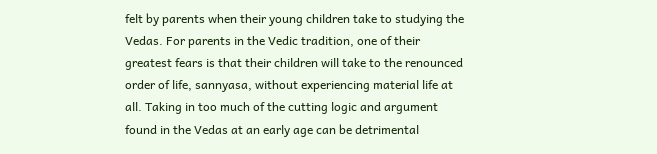felt by parents when their young children take to studying the Vedas. For parents in the Vedic tradition, one of their greatest fears is that their children will take to the renounced order of life, sannyasa, without experiencing material life at all. Taking in too much of the cutting logic and argument found in the Vedas at an early age can be detrimental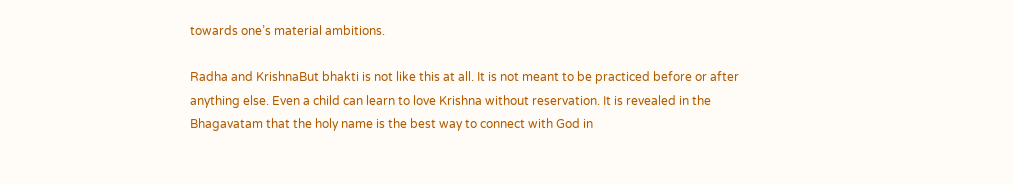towards one’s material ambitions.

Radha and KrishnaBut bhakti is not like this at all. It is not meant to be practiced before or after anything else. Even a child can learn to love Krishna without reservation. It is revealed in the Bhagavatam that the holy name is the best way to connect with God in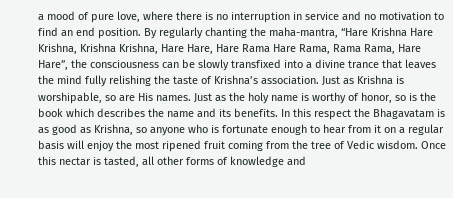a mood of pure love, where there is no interruption in service and no motivation to find an end position. By regularly chanting the maha-mantra, “Hare Krishna Hare Krishna, Krishna Krishna, Hare Hare, Hare Rama Hare Rama, Rama Rama, Hare Hare”, the consciousness can be slowly transfixed into a divine trance that leaves the mind fully relishing the taste of Krishna’s association. Just as Krishna is worshipable, so are His names. Just as the holy name is worthy of honor, so is the book which describes the name and its benefits. In this respect the Bhagavatam is as good as Krishna, so anyone who is fortunate enough to hear from it on a regular basis will enjoy the most ripened fruit coming from the tree of Vedic wisdom. Once this nectar is tasted, all other forms of knowledge and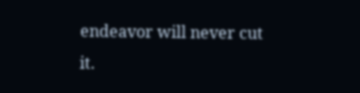endeavor will never cut it.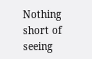Nothing short of seeing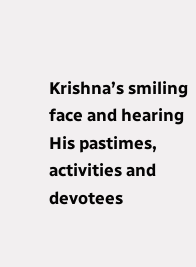Krishna’s smiling face and hearing His pastimes, activities and devotees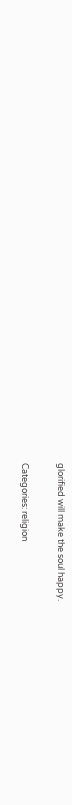glorified will make the soul happy.

Categories: religion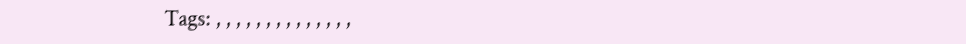Tags: , , , , , , , , , , , , , ,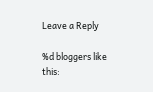Leave a Reply

%d bloggers like this: